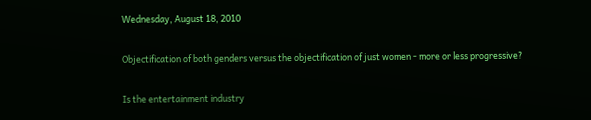Wednesday, August 18, 2010

Objectification of both genders versus the objectification of just women - more or less progressive?

Is the entertainment industry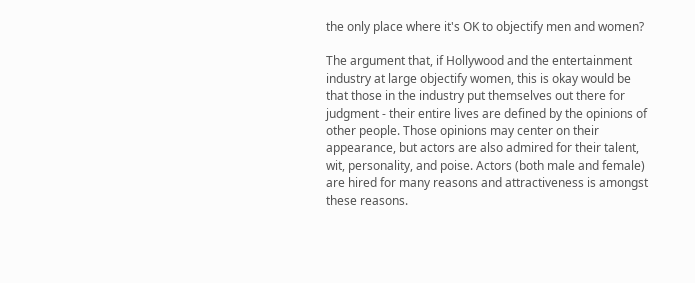the only place where it's OK to objectify men and women?

The argument that, if Hollywood and the entertainment industry at large objectify women, this is okay would be that those in the industry put themselves out there for judgment - their entire lives are defined by the opinions of other people. Those opinions may center on their appearance, but actors are also admired for their talent, wit, personality, and poise. Actors (both male and female) are hired for many reasons and attractiveness is amongst these reasons.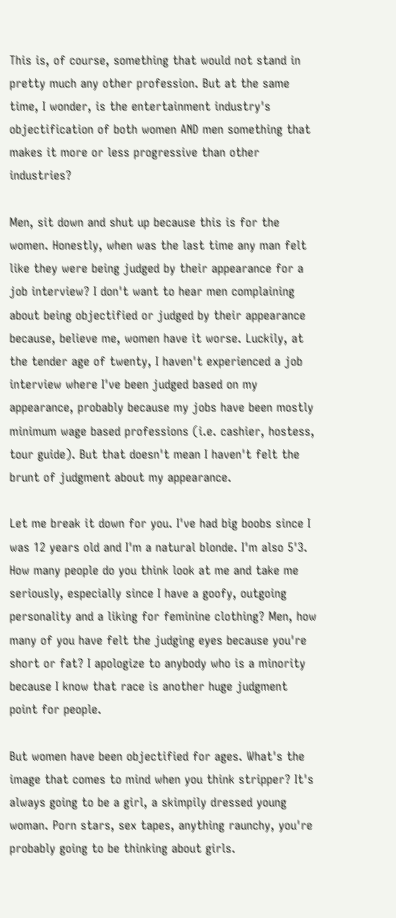This is, of course, something that would not stand in pretty much any other profession. But at the same time, I wonder, is the entertainment industry's objectification of both women AND men something that makes it more or less progressive than other industries?

Men, sit down and shut up because this is for the women. Honestly, when was the last time any man felt like they were being judged by their appearance for a job interview? I don't want to hear men complaining about being objectified or judged by their appearance because, believe me, women have it worse. Luckily, at the tender age of twenty, I haven't experienced a job interview where I've been judged based on my appearance, probably because my jobs have been mostly minimum wage based professions (i.e. cashier, hostess, tour guide). But that doesn't mean I haven't felt the brunt of judgment about my appearance.

Let me break it down for you. I've had big boobs since I was 12 years old and I'm a natural blonde. I'm also 5'3. How many people do you think look at me and take me seriously, especially since I have a goofy, outgoing personality and a liking for feminine clothing? Men, how many of you have felt the judging eyes because you're short or fat? I apologize to anybody who is a minority because I know that race is another huge judgment point for people.

But women have been objectified for ages. What's the image that comes to mind when you think stripper? It's always going to be a girl, a skimpily dressed young woman. Porn stars, sex tapes, anything raunchy, you're probably going to be thinking about girls.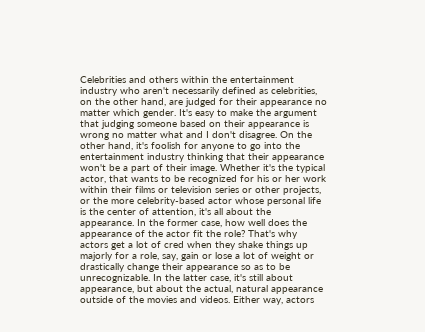Celebrities and others within the entertainment industry who aren't necessarily defined as celebrities, on the other hand, are judged for their appearance no matter which gender. It's easy to make the argument that judging someone based on their appearance is wrong no matter what and I don't disagree. On the other hand, it's foolish for anyone to go into the entertainment industry thinking that their appearance won't be a part of their image. Whether it's the typical actor, that wants to be recognized for his or her work within their films or television series or other projects, or the more celebrity-based actor whose personal life is the center of attention, it's all about the appearance. In the former case, how well does the appearance of the actor fit the role? That's why actors get a lot of cred when they shake things up majorly for a role, say, gain or lose a lot of weight or drastically change their appearance so as to be unrecognizable. In the latter case, it's still about appearance, but about the actual, natural appearance outside of the movies and videos. Either way, actors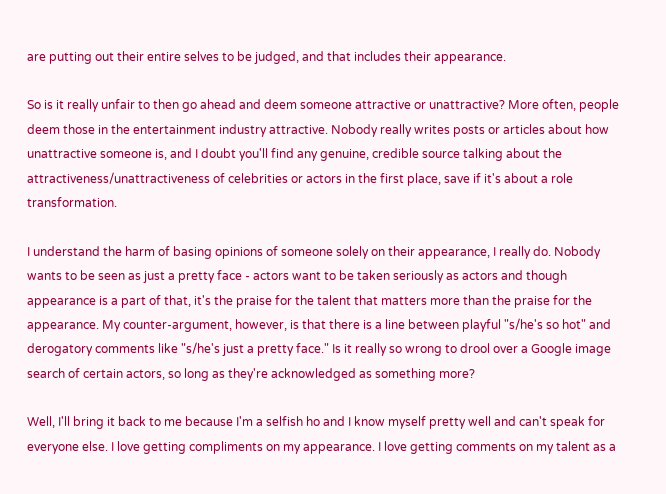are putting out their entire selves to be judged, and that includes their appearance.

So is it really unfair to then go ahead and deem someone attractive or unattractive? More often, people deem those in the entertainment industry attractive. Nobody really writes posts or articles about how unattractive someone is, and I doubt you'll find any genuine, credible source talking about the attractiveness/unattractiveness of celebrities or actors in the first place, save if it's about a role transformation.

I understand the harm of basing opinions of someone solely on their appearance, I really do. Nobody wants to be seen as just a pretty face - actors want to be taken seriously as actors and though appearance is a part of that, it's the praise for the talent that matters more than the praise for the appearance. My counter-argument, however, is that there is a line between playful "s/he's so hot" and derogatory comments like "s/he's just a pretty face." Is it really so wrong to drool over a Google image search of certain actors, so long as they're acknowledged as something more?

Well, I'll bring it back to me because I'm a selfish ho and I know myself pretty well and can't speak for everyone else. I love getting compliments on my appearance. I love getting comments on my talent as a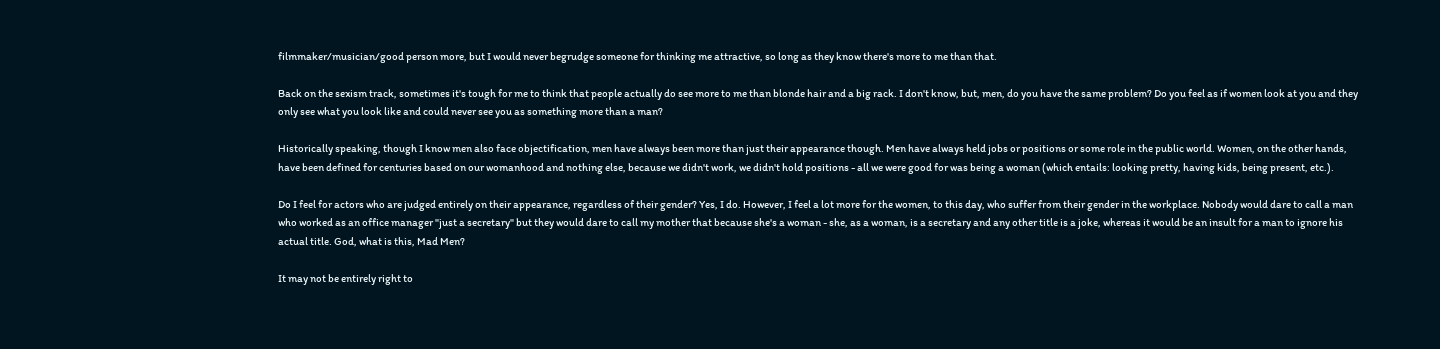filmmaker/musician/good person more, but I would never begrudge someone for thinking me attractive, so long as they know there's more to me than that.

Back on the sexism track, sometimes it's tough for me to think that people actually do see more to me than blonde hair and a big rack. I don't know, but, men, do you have the same problem? Do you feel as if women look at you and they only see what you look like and could never see you as something more than a man?

Historically speaking, though I know men also face objectification, men have always been more than just their appearance though. Men have always held jobs or positions or some role in the public world. Women, on the other hands, have been defined for centuries based on our womanhood and nothing else, because we didn't work, we didn't hold positions - all we were good for was being a woman (which entails: looking pretty, having kids, being present, etc.).

Do I feel for actors who are judged entirely on their appearance, regardless of their gender? Yes, I do. However, I feel a lot more for the women, to this day, who suffer from their gender in the workplace. Nobody would dare to call a man who worked as an office manager "just a secretary" but they would dare to call my mother that because she's a woman - she, as a woman, is a secretary and any other title is a joke, whereas it would be an insult for a man to ignore his actual title. God, what is this, Mad Men?

It may not be entirely right to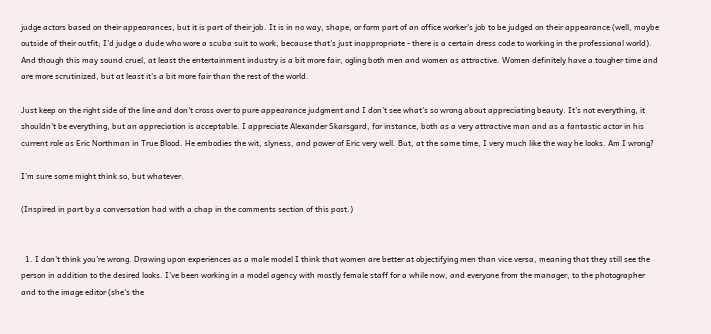judge actors based on their appearances, but it is part of their job. It is in no way, shape, or form part of an office worker's job to be judged on their appearance (well, maybe outside of their outfit; I'd judge a dude who wore a scuba suit to work, because that's just inappropriate - there is a certain dress code to working in the professional world). And though this may sound cruel, at least the entertainment industry is a bit more fair, ogling both men and women as attractive. Women definitely have a tougher time and are more scrutinized, but at least it's a bit more fair than the rest of the world.

Just keep on the right side of the line and don't cross over to pure appearance judgment and I don't see what's so wrong about appreciating beauty. It's not everything, it shouldn't be everything, but an appreciation is acceptable. I appreciate Alexander Skarsgard, for instance, both as a very attractive man and as a fantastic actor in his current role as Eric Northman in True Blood. He embodies the wit, slyness, and power of Eric very well. But, at the same time, I very much like the way he looks. Am I wrong?

I'm sure some might think so, but whatever.

(Inspired in part by a conversation had with a chap in the comments section of this post.)


  1. I don't think you're wrong. Drawing upon experiences as a male model I think that women are better at objectifying men than vice versa, meaning that they still see the person in addition to the desired looks. I've been working in a model agency with mostly female staff for a while now, and everyone from the manager, to the photographer and to the image editor (she's the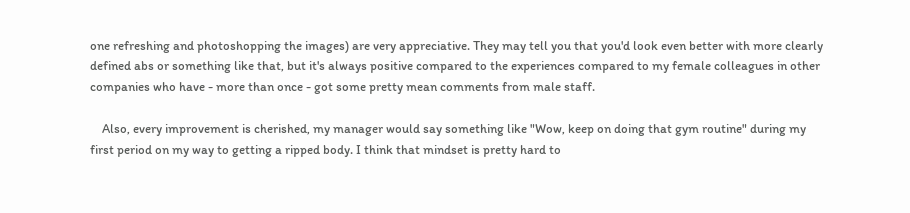one refreshing and photoshopping the images) are very appreciative. They may tell you that you'd look even better with more clearly defined abs or something like that, but it's always positive compared to the experiences compared to my female colleagues in other companies who have - more than once - got some pretty mean comments from male staff.

    Also, every improvement is cherished, my manager would say something like "Wow, keep on doing that gym routine" during my first period on my way to getting a ripped body. I think that mindset is pretty hard to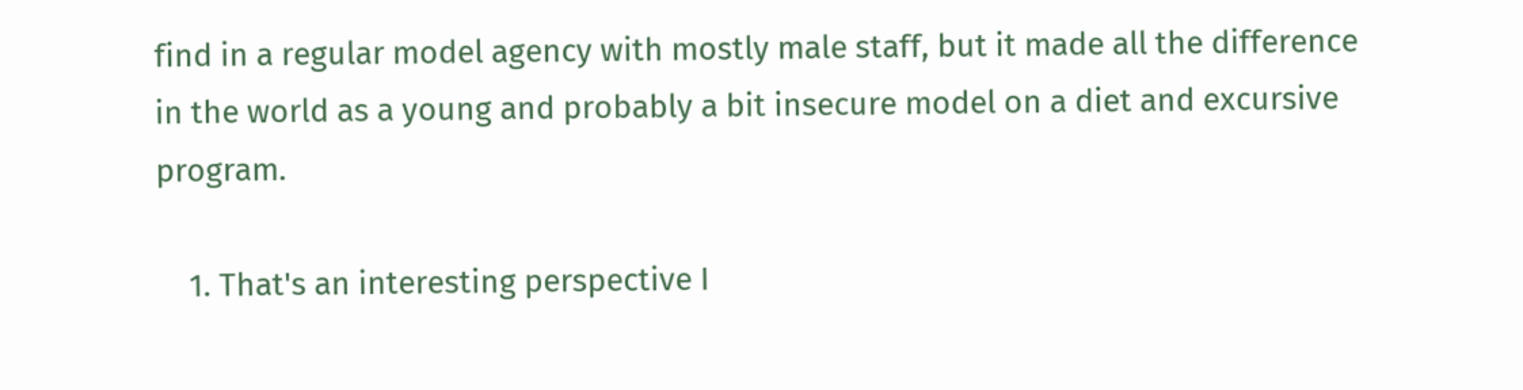find in a regular model agency with mostly male staff, but it made all the difference in the world as a young and probably a bit insecure model on a diet and excursive program.

    1. That's an interesting perspective I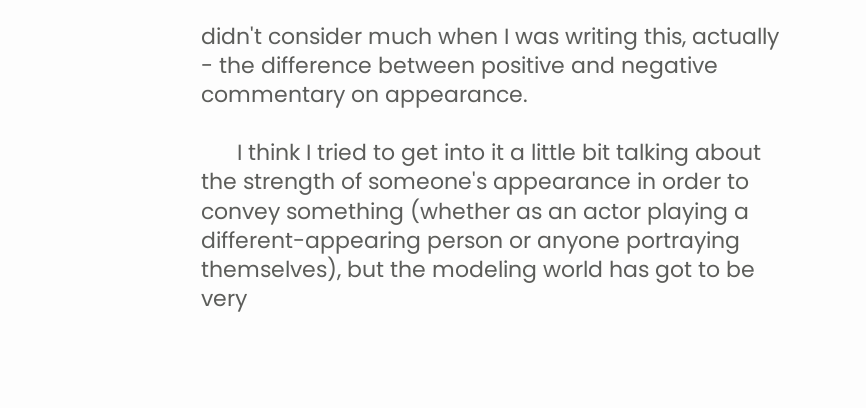didn't consider much when I was writing this, actually - the difference between positive and negative commentary on appearance.

      I think I tried to get into it a little bit talking about the strength of someone's appearance in order to convey something (whether as an actor playing a different-appearing person or anyone portraying themselves), but the modeling world has got to be very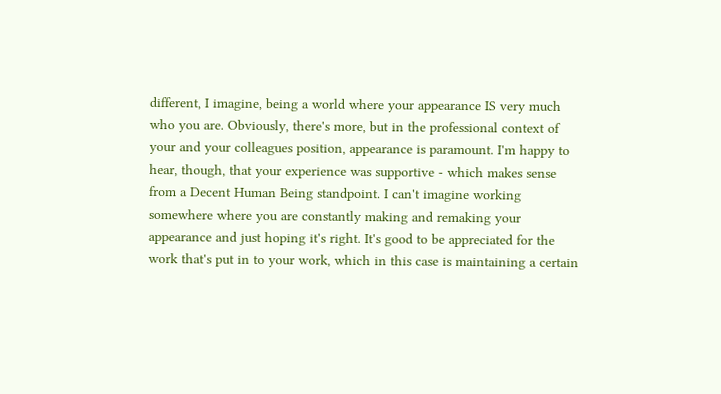different, I imagine, being a world where your appearance IS very much who you are. Obviously, there's more, but in the professional context of your and your colleagues position, appearance is paramount. I'm happy to hear, though, that your experience was supportive - which makes sense from a Decent Human Being standpoint. I can't imagine working somewhere where you are constantly making and remaking your appearance and just hoping it's right. It's good to be appreciated for the work that's put in to your work, which in this case is maintaining a certain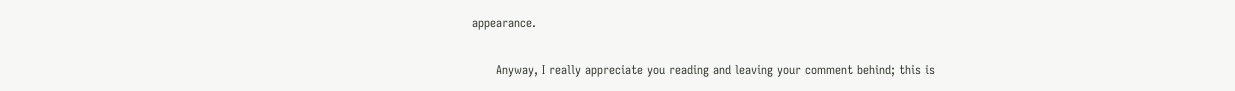appearance.

      Anyway, I really appreciate you reading and leaving your comment behind; this is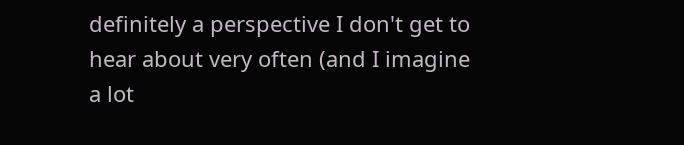definitely a perspective I don't get to hear about very often (and I imagine a lot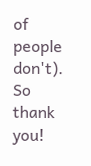of people don't). So thank you!